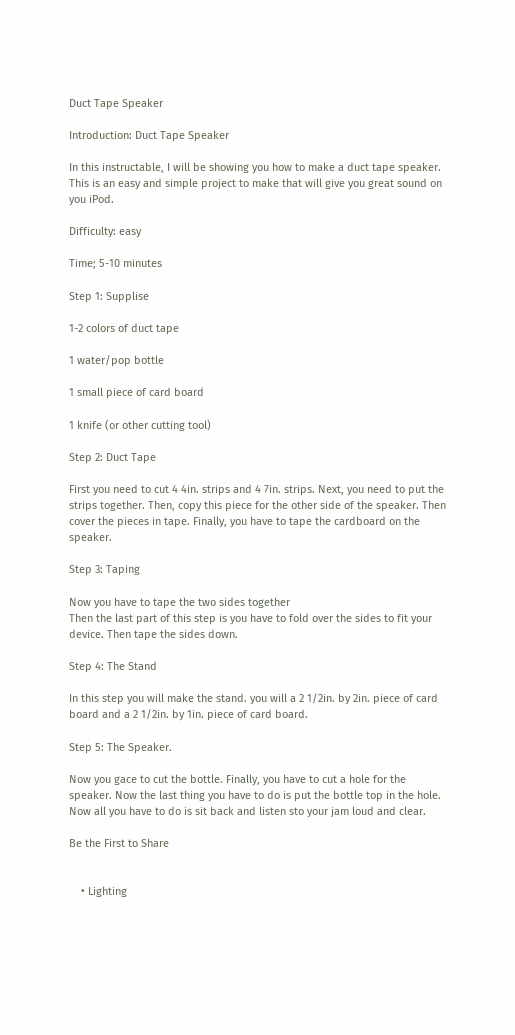Duct Tape Speaker

Introduction: Duct Tape Speaker

In this instructable, I will be showing you how to make a duct tape speaker. This is an easy and simple project to make that will give you great sound on you iPod.

Difficulty: easy

Time; 5-10 minutes

Step 1: Supplise

1-2 colors of duct tape

1 water/pop bottle

1 small piece of card board

1 knife (or other cutting tool)

Step 2: Duct Tape

First you need to cut 4 4in. strips and 4 7in. strips. Next, you need to put the strips together. Then, copy this piece for the other side of the speaker. Then cover the pieces in tape. Finally, you have to tape the cardboard on the speaker.

Step 3: Taping

Now you have to tape the two sides together
Then the last part of this step is you have to fold over the sides to fit your device. Then tape the sides down.

Step 4: The Stand

In this step you will make the stand. you will a 2 1/2in. by 2in. piece of card board and a 2 1/2in. by 1in. piece of card board.

Step 5: The Speaker.

Now you gace to cut the bottle. Finally, you have to cut a hole for the speaker. Now the last thing you have to do is put the bottle top in the hole.
Now all you have to do is sit back and listen sto your jam loud and clear.

Be the First to Share


    • Lighting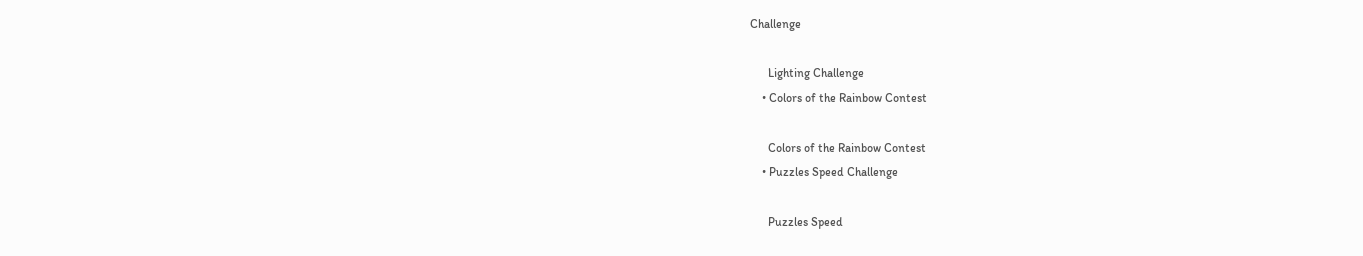Challenge

      Lighting Challenge
    • Colors of the Rainbow Contest

      Colors of the Rainbow Contest
    • Puzzles Speed Challenge

      Puzzles Speed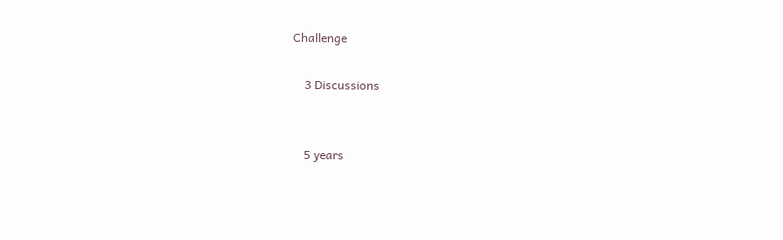Challenge

    3 Discussions


    5 years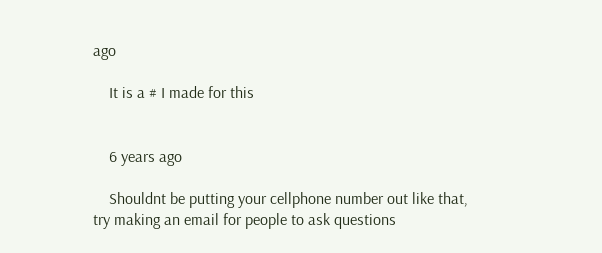ago

    It is a # I made for this


    6 years ago

    Shouldnt be putting your cellphone number out like that, try making an email for people to ask questions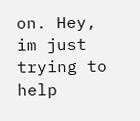on. Hey, im just trying to help